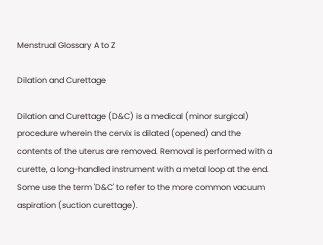Menstrual Glossary A to Z

Dilation and Curettage

Dilation and Curettage (D&C) is a medical (minor surgical) procedure wherein the cervix is dilated (opened) and the contents of the uterus are removed. Removal is performed with a curette, a long-handled instrument with a metal loop at the end. Some use the term 'D&C' to refer to the more common vacuum aspiration (suction curettage).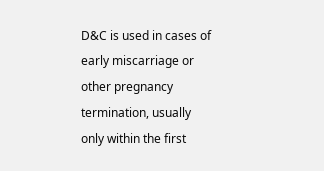D&C is used in cases of early miscarriage or other pregnancy termination, usually only within the first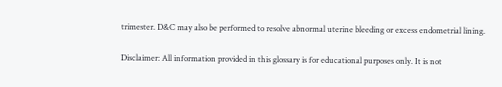trimester. D&C may also be performed to resolve abnormal uterine bleeding or excess endometrial lining.

Disclaimer: All information provided in this glossary is for educational purposes only. It is not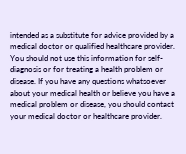intended as a substitute for advice provided by a medical doctor or qualified healthcare provider. You should not use this information for self-diagnosis or for treating a health problem or disease. If you have any questions whatsoever about your medical health or believe you have a medical problem or disease, you should contact your medical doctor or healthcare provider.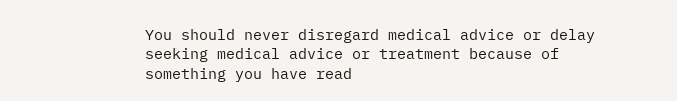You should never disregard medical advice or delay seeking medical advice or treatment because of something you have read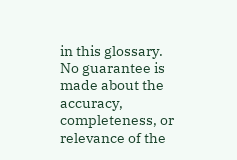in this glossary. No guarantee is made about the accuracy, completeness, or relevance of the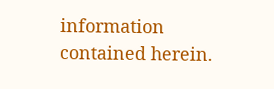information contained herein.